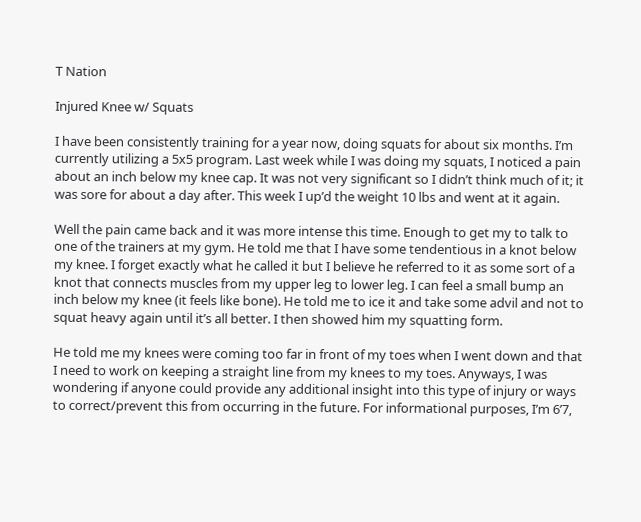T Nation

Injured Knee w/ Squats

I have been consistently training for a year now, doing squats for about six months. I’m currently utilizing a 5x5 program. Last week while I was doing my squats, I noticed a pain about an inch below my knee cap. It was not very significant so I didn’t think much of it; it was sore for about a day after. This week I up’d the weight 10 lbs and went at it again.

Well the pain came back and it was more intense this time. Enough to get my to talk to one of the trainers at my gym. He told me that I have some tendentious in a knot below my knee. I forget exactly what he called it but I believe he referred to it as some sort of a knot that connects muscles from my upper leg to lower leg. I can feel a small bump an inch below my knee (it feels like bone). He told me to ice it and take some advil and not to squat heavy again until it’s all better. I then showed him my squatting form.

He told me my knees were coming too far in front of my toes when I went down and that I need to work on keeping a straight line from my knees to my toes. Anyways, I was wondering if anyone could provide any additional insight into this type of injury or ways to correct/prevent this from occurring in the future. For informational purposes, I’m 6’7,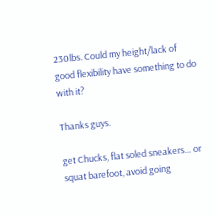230lbs. Could my height/lack of good flexibility have something to do with it?

Thanks guys.

get Chucks, flat soled sneakers… or squat barefoot, avoid going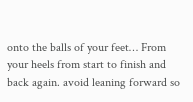onto the balls of your feet… From your heels from start to finish and back again. avoid leaning forward so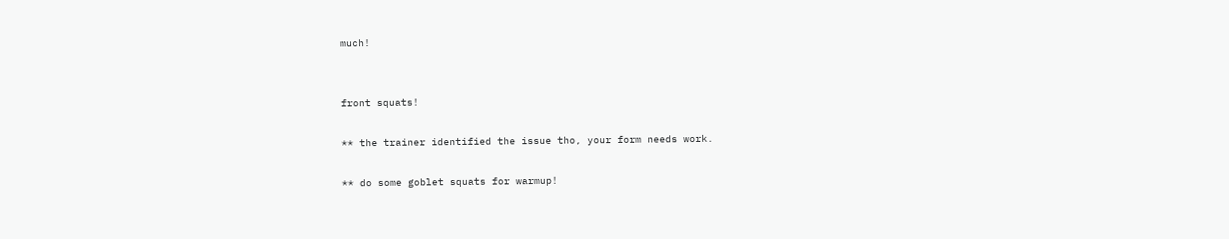much!


front squats!

** the trainer identified the issue tho, your form needs work.

** do some goblet squats for warmup!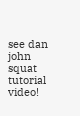see dan john squat tutorial video!